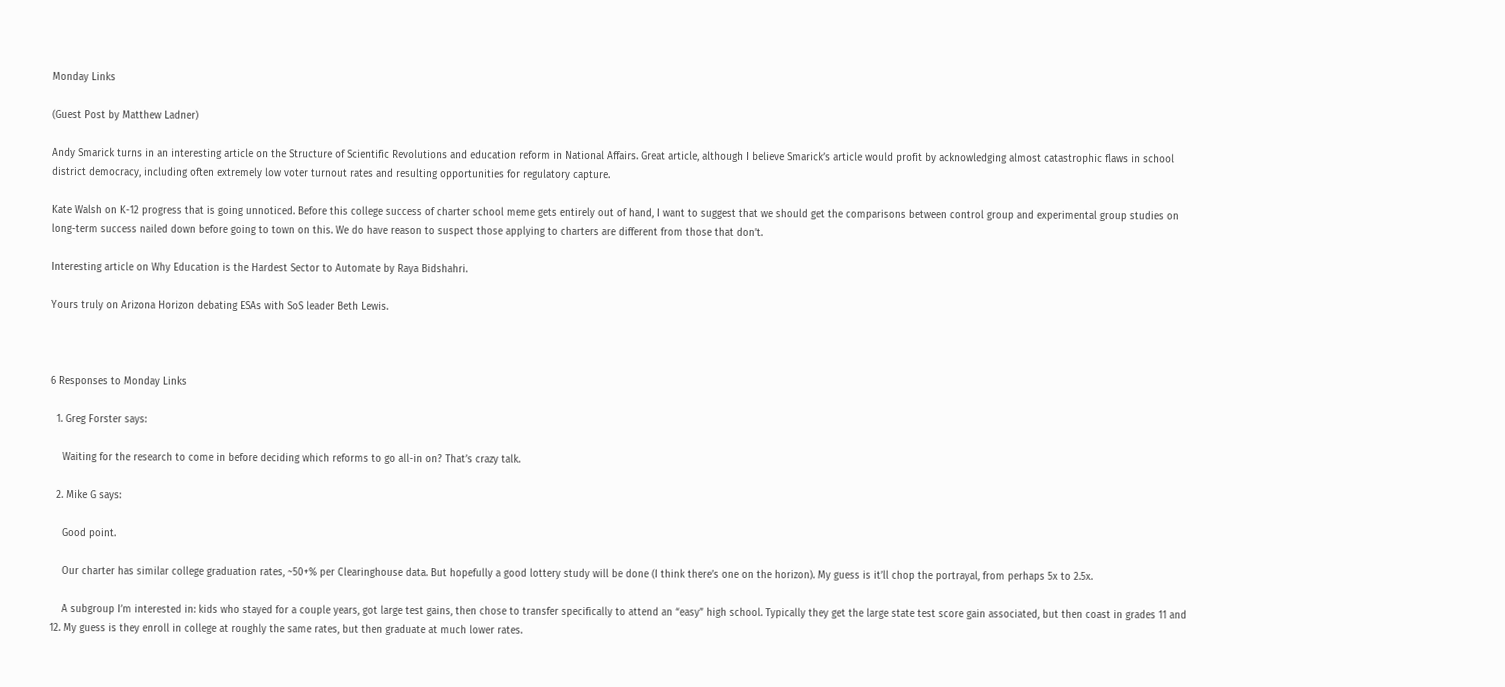Monday Links

(Guest Post by Matthew Ladner)

Andy Smarick turns in an interesting article on the Structure of Scientific Revolutions and education reform in National Affairs. Great article, although I believe Smarick’s article would profit by acknowledging almost catastrophic flaws in school district democracy, including often extremely low voter turnout rates and resulting opportunities for regulatory capture.

Kate Walsh on K-12 progress that is going unnoticed. Before this college success of charter school meme gets entirely out of hand, I want to suggest that we should get the comparisons between control group and experimental group studies on long-term success nailed down before going to town on this. We do have reason to suspect those applying to charters are different from those that don’t.

Interesting article on Why Education is the Hardest Sector to Automate by Raya Bidshahri.

Yours truly on Arizona Horizon debating ESAs with SoS leader Beth Lewis.



6 Responses to Monday Links

  1. Greg Forster says:

    Waiting for the research to come in before deciding which reforms to go all-in on? That’s crazy talk.

  2. Mike G says:

    Good point.

    Our charter has similar college graduation rates, ~50+% per Clearinghouse data. But hopefully a good lottery study will be done (I think there’s one on the horizon). My guess is it’ll chop the portrayal, from perhaps 5x to 2.5x.

    A subgroup I’m interested in: kids who stayed for a couple years, got large test gains, then chose to transfer specifically to attend an “easy” high school. Typically they get the large state test score gain associated, but then coast in grades 11 and 12. My guess is they enroll in college at roughly the same rates, but then graduate at much lower rates.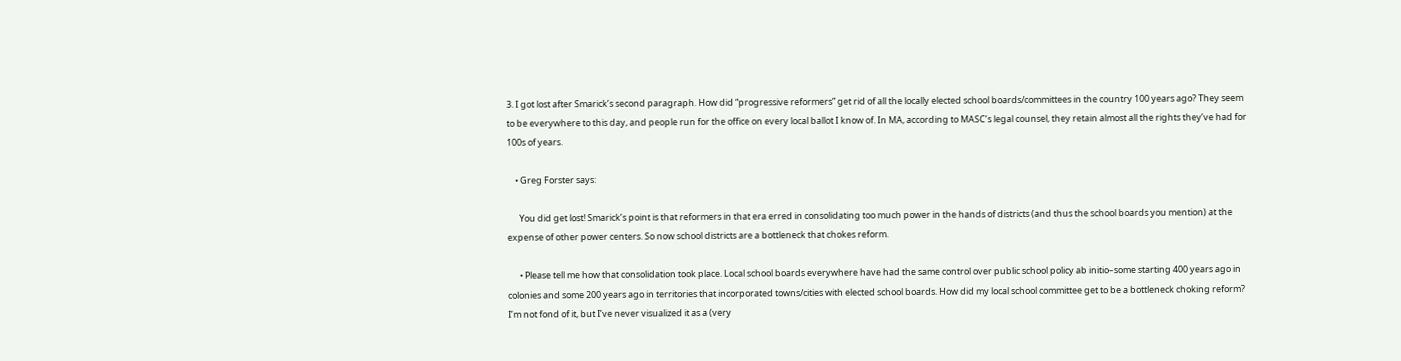3. I got lost after Smarick’s second paragraph. How did “progressive reformers” get rid of all the locally elected school boards/committees in the country 100 years ago? They seem to be everywhere to this day, and people run for the office on every local ballot I know of. In MA, according to MASC’s legal counsel, they retain almost all the rights they’ve had for 100s of years.

    • Greg Forster says:

      You did get lost! Smarick’s point is that reformers in that era erred in consolidating too much power in the hands of districts (and thus the school boards you mention) at the expense of other power centers. So now school districts are a bottleneck that chokes reform.

      • Please tell me how that consolidation took place. Local school boards everywhere have had the same control over public school policy ab initio–some starting 400 years ago in colonies and some 200 years ago in territories that incorporated towns/cities with elected school boards. How did my local school committee get to be a bottleneck choking reform? I’m not fond of it, but I’ve never visualized it as a (very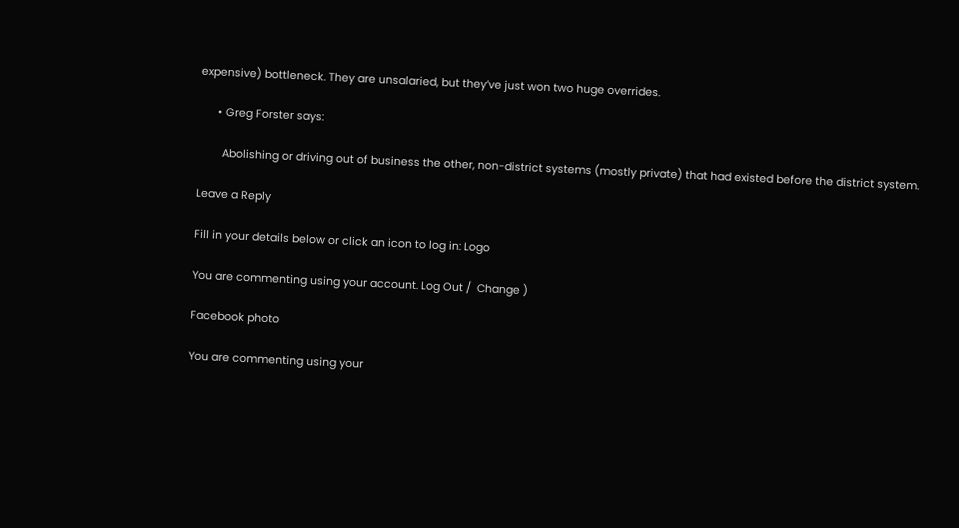expensive) bottleneck. They are unsalaried, but they’ve just won two huge overrides.

      • Greg Forster says:

        Abolishing or driving out of business the other, non-district systems (mostly private) that had existed before the district system.

Leave a Reply

Fill in your details below or click an icon to log in: Logo

You are commenting using your account. Log Out /  Change )

Facebook photo

You are commenting using your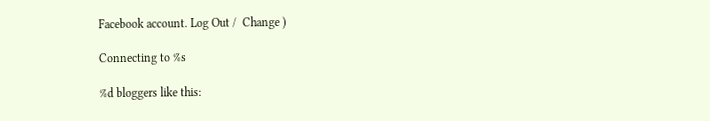Facebook account. Log Out /  Change )

Connecting to %s

%d bloggers like this: